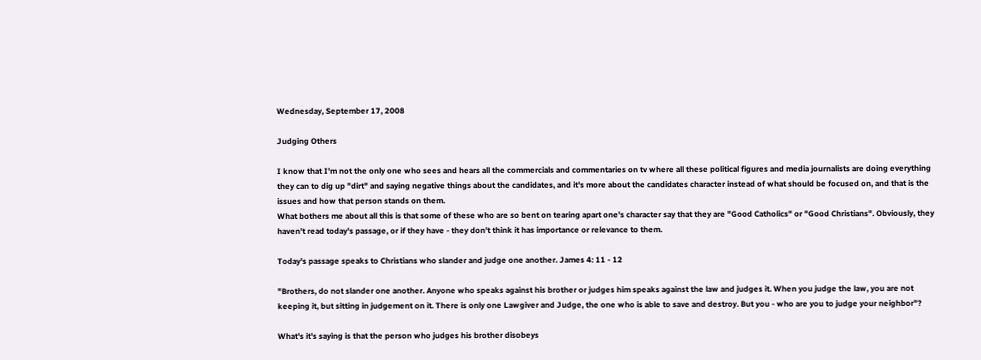Wednesday, September 17, 2008

Judging Others

I know that I'm not the only one who sees and hears all the commercials and commentaries on tv where all these political figures and media journalists are doing everything they can to dig up "dirt" and saying negative things about the candidates, and it's more about the candidates character instead of what should be focused on, and that is the issues and how that person stands on them.
What bothers me about all this is that some of these who are so bent on tearing apart one's character say that they are "Good Catholics" or "Good Christians". Obviously, they haven't read today's passage, or if they have - they don't think it has importance or relevance to them.

Today's passage speaks to Christians who slander and judge one another. James 4: 11 - 12

"Brothers, do not slander one another. Anyone who speaks against his brother or judges him speaks against the law and judges it. When you judge the law, you are not keeping it, but sitting in judgement on it. There is only one Lawgiver and Judge, the one who is able to save and destroy. But you - who are you to judge your neighbor"?

What's it's saying is that the person who judges his brother disobeys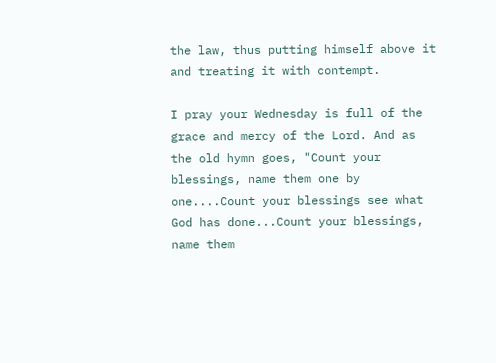the law, thus putting himself above it and treating it with contempt.

I pray your Wednesday is full of the grace and mercy of the Lord. And as the old hymn goes, "Count your blessings, name them one by one....Count your blessings see what God has done...Count your blessings, name them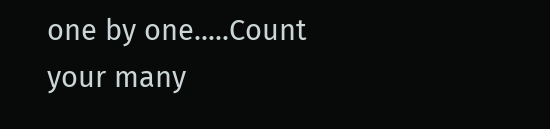one by one.....Count your many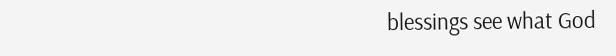blessings see what God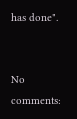has done".


No comments: